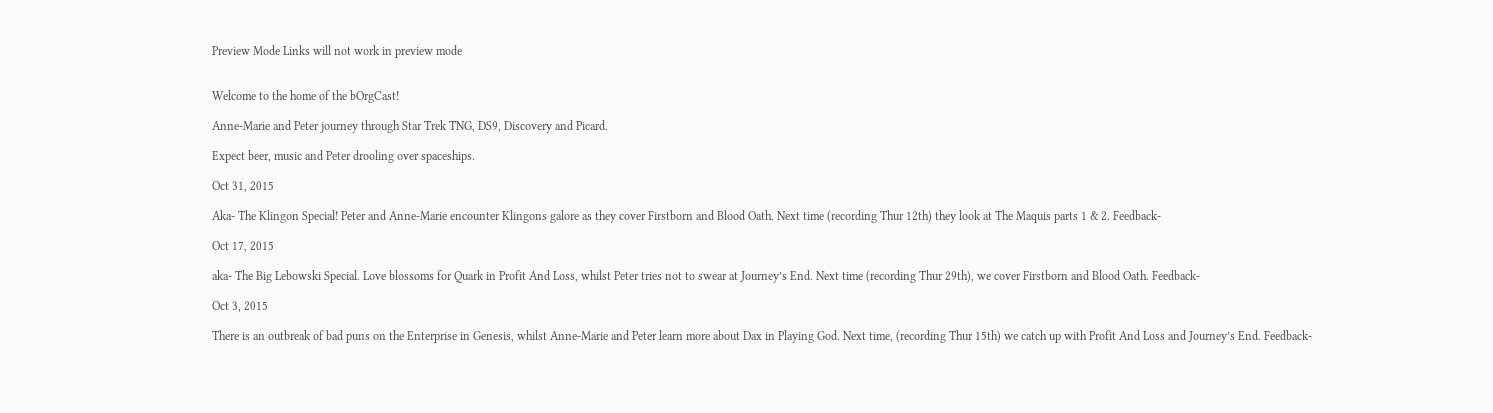Preview Mode Links will not work in preview mode


Welcome to the home of the bOrgCast!

Anne-Marie and Peter journey through Star Trek TNG, DS9, Discovery and Picard.

Expect beer, music and Peter drooling over spaceships.

Oct 31, 2015

Aka- The Klingon Special! Peter and Anne-Marie encounter Klingons galore as they cover Firstborn and Blood Oath. Next time (recording Thur 12th) they look at The Maquis parts 1 & 2. Feedback-

Oct 17, 2015

aka- The Big Lebowski Special. Love blossoms for Quark in Profit And Loss, whilst Peter tries not to swear at Journey’s End. Next time (recording Thur 29th), we cover Firstborn and Blood Oath. Feedback-

Oct 3, 2015

There is an outbreak of bad puns on the Enterprise in Genesis, whilst Anne-Marie and Peter learn more about Dax in Playing God. Next time, (recording Thur 15th) we catch up with Profit And Loss and Journey’s End. Feedback-